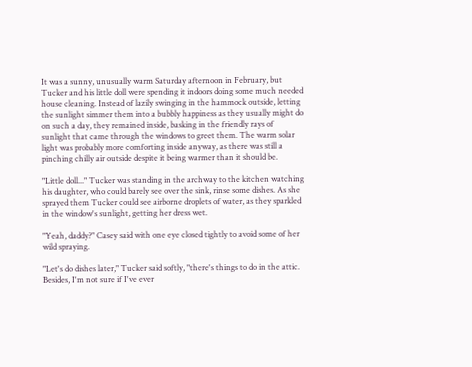It was a sunny, unusually warm Saturday afternoon in February, but Tucker and his little doll were spending it indoors doing some much needed house cleaning. Instead of lazily swinging in the hammock outside, letting the sunlight simmer them into a bubbly happiness as they usually might do on such a day, they remained inside, basking in the friendly rays of sunlight that came through the windows to greet them. The warm solar light was probably more comforting inside anyway, as there was still a pinching chilly air outside despite it being warmer than it should be.

"Little doll..." Tucker was standing in the archway to the kitchen watching his daughter, who could barely see over the sink, rinse some dishes. As she sprayed them Tucker could see airborne droplets of water, as they sparkled in the window's sunlight, getting her dress wet.

"Yeah, daddy?" Casey said with one eye closed tightly to avoid some of her wild spraying.

"Let's do dishes later," Tucker said softly, "there's things to do in the attic. Besides, I'm not sure if I've ever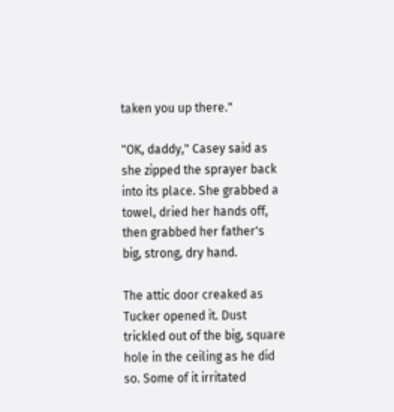taken you up there."

"OK, daddy," Casey said as she zipped the sprayer back into its place. She grabbed a towel, dried her hands off, then grabbed her father's big, strong, dry hand.

The attic door creaked as Tucker opened it. Dust trickled out of the big, square hole in the ceiling as he did so. Some of it irritated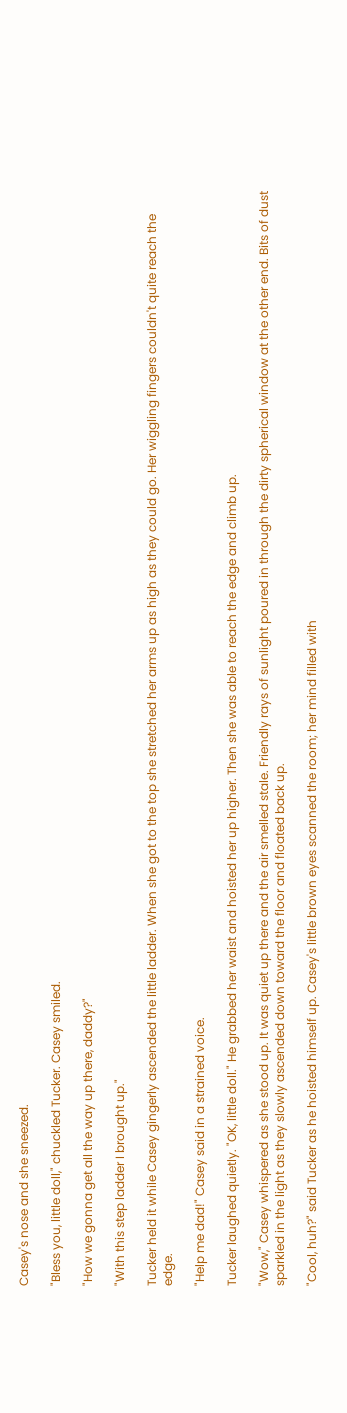Casey's nose and she sneezed.

"Bless you, little doll," chuckled Tucker. Casey smiled.

"How we gonna get all the way up there, daddy?"

"With this step ladder I brought up."

Tucker held it while Casey gingerly ascended the little ladder. When she got to the top she stretched her arms up as high as they could go. Her wiggling fingers couldn't quite reach the edge.

"Help me dad!" Casey said in a strained voice.

Tucker laughed quietly. "OK, little doll." He grabbed her waist and hoisted her up higher. Then she was able to reach the edge and climb up.

"Wow," Casey whispered as she stood up. It was quiet up there and the air smelled stale. Friendly rays of sunlight poured in through the dirty spherical window at the other end. Bits of dust sparkled in the light as they slowly ascended down toward the floor and floated back up.

"Cool, huh?" said Tucker as he hoisted himself up. Casey's little brown eyes scanned the room; her mind filled with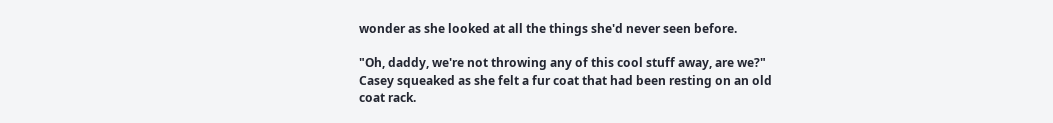wonder as she looked at all the things she'd never seen before.

"Oh, daddy, we're not throwing any of this cool stuff away, are we?" Casey squeaked as she felt a fur coat that had been resting on an old coat rack.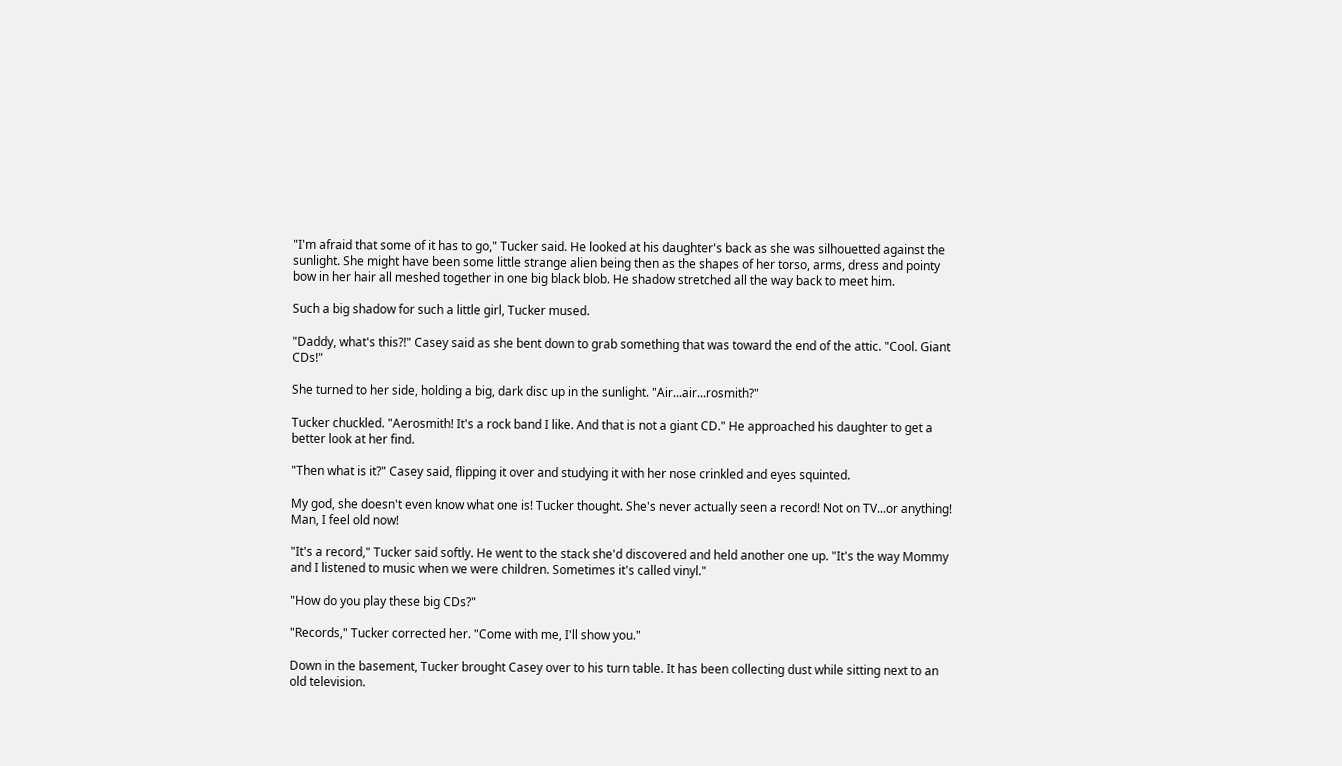"I'm afraid that some of it has to go," Tucker said. He looked at his daughter's back as she was silhouetted against the sunlight. She might have been some little strange alien being then as the shapes of her torso, arms, dress and pointy bow in her hair all meshed together in one big black blob. He shadow stretched all the way back to meet him.

Such a big shadow for such a little girl, Tucker mused.

"Daddy, what's this?!" Casey said as she bent down to grab something that was toward the end of the attic. "Cool. Giant CDs!"

She turned to her side, holding a big, dark disc up in the sunlight. "Air...air...rosmith?"

Tucker chuckled. "Aerosmith! It's a rock band I like. And that is not a giant CD." He approached his daughter to get a better look at her find.

"Then what is it?" Casey said, flipping it over and studying it with her nose crinkled and eyes squinted.

My god, she doesn't even know what one is! Tucker thought. She's never actually seen a record! Not on TV...or anything! Man, I feel old now!

"It's a record," Tucker said softly. He went to the stack she'd discovered and held another one up. "It's the way Mommy and I listened to music when we were children. Sometimes it's called vinyl."

"How do you play these big CDs?"

"Records," Tucker corrected her. "Come with me, I'll show you."

Down in the basement, Tucker brought Casey over to his turn table. It has been collecting dust while sitting next to an old television.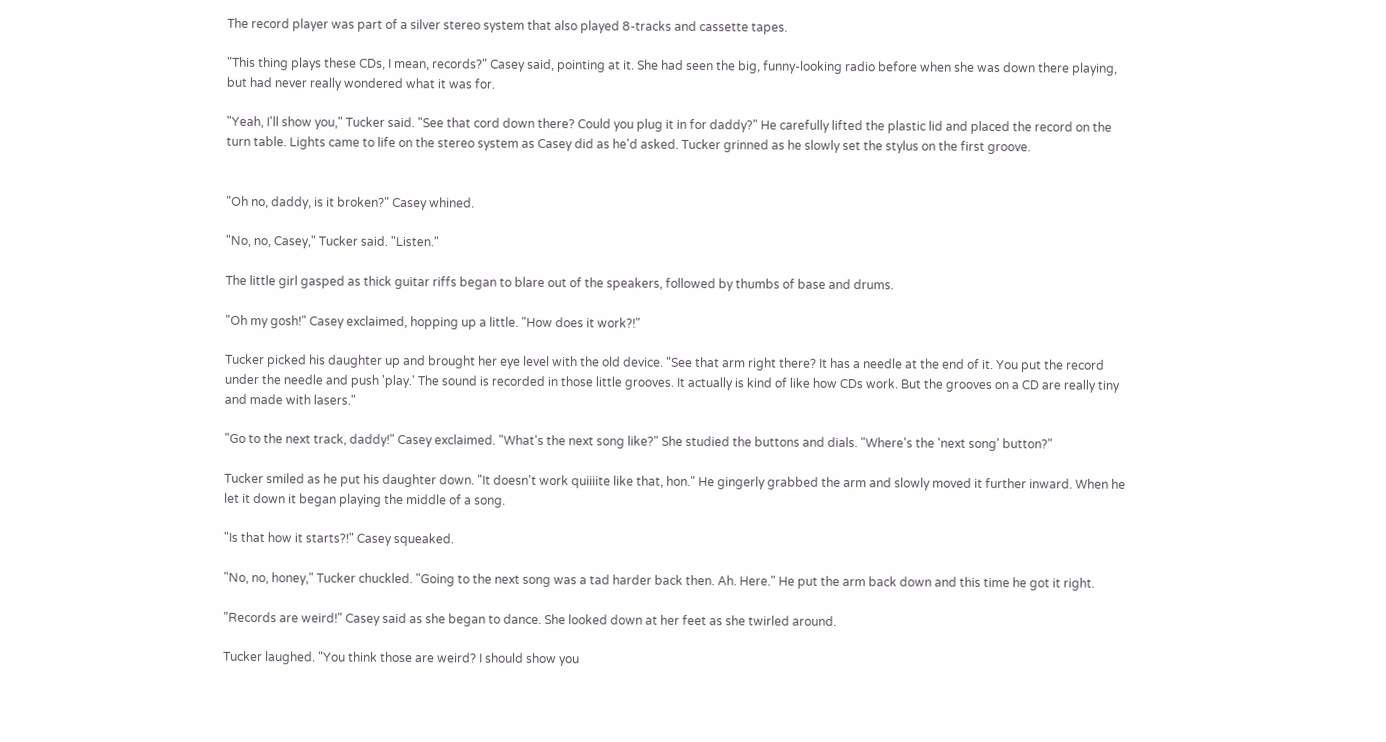The record player was part of a silver stereo system that also played 8-tracks and cassette tapes.

"This thing plays these CDs, I mean, records?" Casey said, pointing at it. She had seen the big, funny-looking radio before when she was down there playing, but had never really wondered what it was for.

"Yeah, I'll show you," Tucker said. "See that cord down there? Could you plug it in for daddy?" He carefully lifted the plastic lid and placed the record on the turn table. Lights came to life on the stereo system as Casey did as he'd asked. Tucker grinned as he slowly set the stylus on the first groove.


"Oh no, daddy, is it broken?" Casey whined.

"No, no, Casey," Tucker said. "Listen."

The little girl gasped as thick guitar riffs began to blare out of the speakers, followed by thumbs of base and drums.

"Oh my gosh!" Casey exclaimed, hopping up a little. "How does it work?!"

Tucker picked his daughter up and brought her eye level with the old device. "See that arm right there? It has a needle at the end of it. You put the record under the needle and push 'play.' The sound is recorded in those little grooves. It actually is kind of like how CDs work. But the grooves on a CD are really tiny and made with lasers."

"Go to the next track, daddy!" Casey exclaimed. "What's the next song like?" She studied the buttons and dials. "Where's the 'next song' button?"

Tucker smiled as he put his daughter down. "It doesn't work quiiiite like that, hon." He gingerly grabbed the arm and slowly moved it further inward. When he let it down it began playing the middle of a song.

"Is that how it starts?!" Casey squeaked.

"No, no, honey," Tucker chuckled. "Going to the next song was a tad harder back then. Ah. Here." He put the arm back down and this time he got it right.

"Records are weird!" Casey said as she began to dance. She looked down at her feet as she twirled around.

Tucker laughed. "You think those are weird? I should show you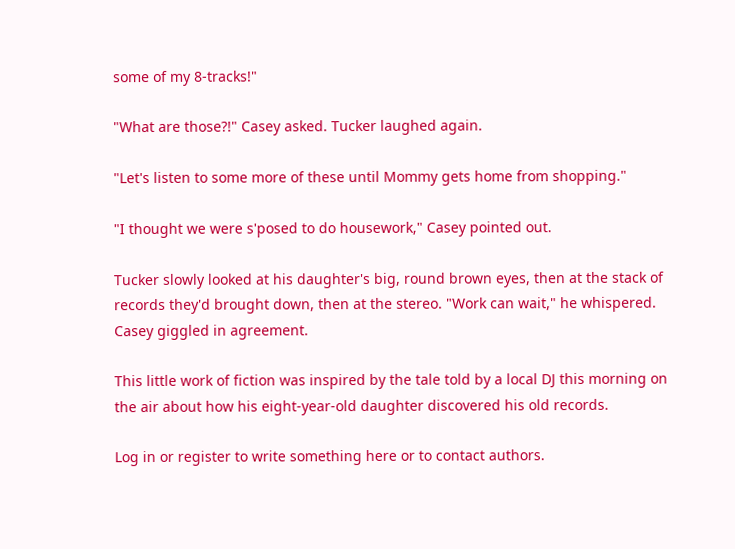some of my 8-tracks!"

"What are those?!" Casey asked. Tucker laughed again.

"Let's listen to some more of these until Mommy gets home from shopping."

"I thought we were s'posed to do housework," Casey pointed out.

Tucker slowly looked at his daughter's big, round brown eyes, then at the stack of records they'd brought down, then at the stereo. "Work can wait," he whispered. Casey giggled in agreement.

This little work of fiction was inspired by the tale told by a local DJ this morning on the air about how his eight-year-old daughter discovered his old records.

Log in or register to write something here or to contact authors.